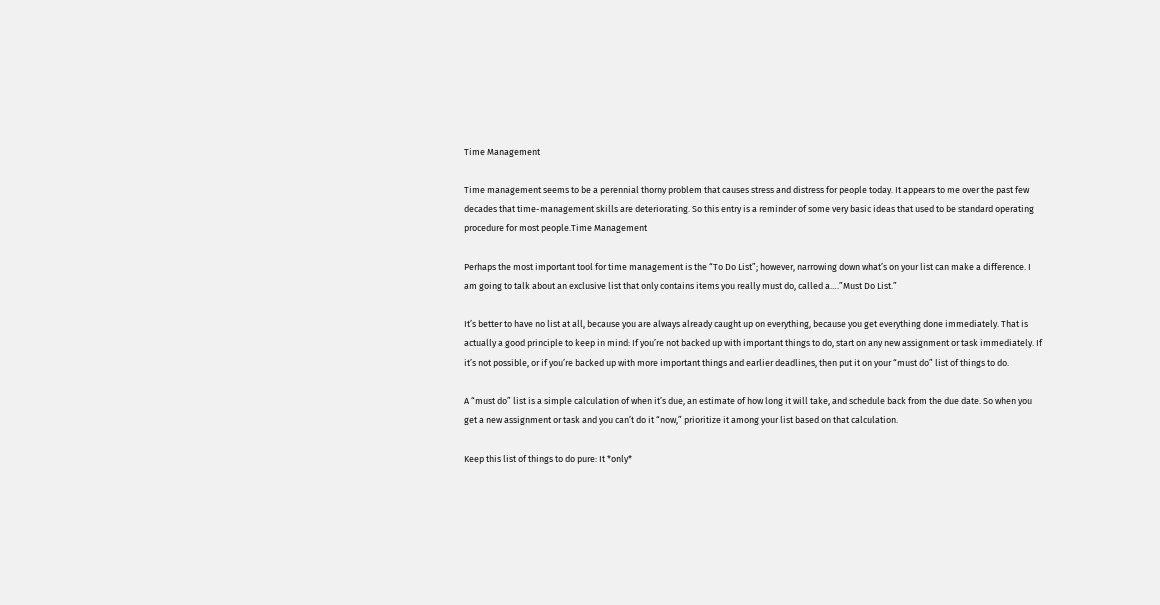Time Management

Time management seems to be a perennial thorny problem that causes stress and distress for people today. It appears to me over the past few decades that time-management skills are deteriorating. So this entry is a reminder of some very basic ideas that used to be standard operating procedure for most people.Time Management

Perhaps the most important tool for time management is the “To Do List”; however, narrowing down what’s on your list can make a difference. I am going to talk about an exclusive list that only contains items you really must do, called a….”Must Do List.”

It’s better to have no list at all, because you are always already caught up on everything, because you get everything done immediately. That is actually a good principle to keep in mind: If you’re not backed up with important things to do, start on any new assignment or task immediately. If it’s not possible, or if you’re backed up with more important things and earlier deadlines, then put it on your “must do” list of things to do.

A “must do” list is a simple calculation of when it’s due, an estimate of how long it will take, and schedule back from the due date. So when you get a new assignment or task and you can’t do it “now,” prioritize it among your list based on that calculation.

Keep this list of things to do pure: It *only*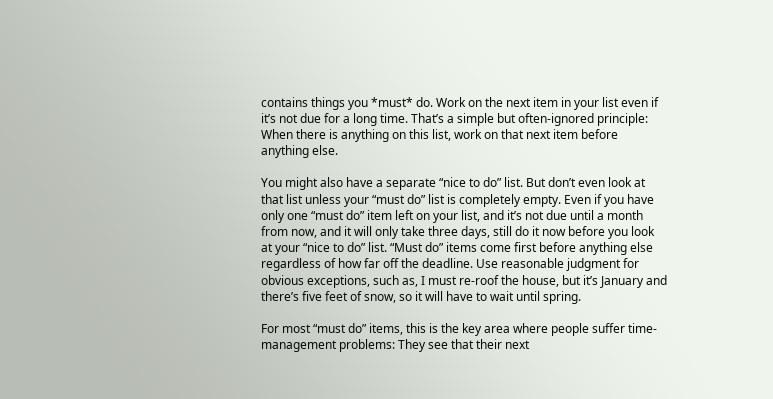contains things you *must* do. Work on the next item in your list even if it’s not due for a long time. That’s a simple but often-ignored principle: When there is anything on this list, work on that next item before anything else.

You might also have a separate “nice to do” list. But don’t even look at that list unless your “must do” list is completely empty. Even if you have only one “must do” item left on your list, and it’s not due until a month from now, and it will only take three days, still do it now before you look at your “nice to do” list. “Must do” items come first before anything else regardless of how far off the deadline. Use reasonable judgment for obvious exceptions, such as, I must re-roof the house, but it’s January and there’s five feet of snow, so it will have to wait until spring.

For most “must do” items, this is the key area where people suffer time-management problems: They see that their next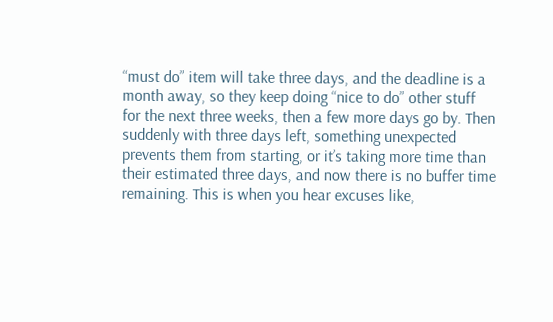“must do” item will take three days, and the deadline is a month away, so they keep doing “nice to do” other stuff for the next three weeks, then a few more days go by. Then suddenly with three days left, something unexpected prevents them from starting, or it’s taking more time than their estimated three days, and now there is no buffer time remaining. This is when you hear excuses like,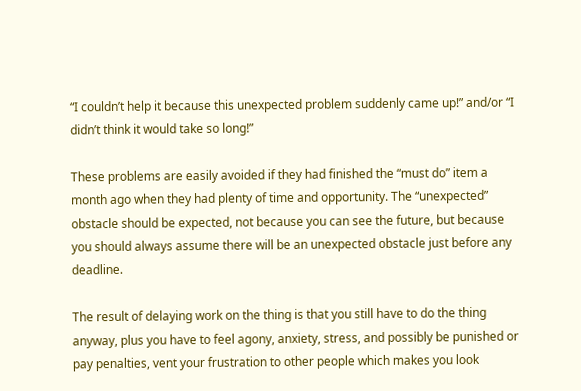“I couldn’t help it because this unexpected problem suddenly came up!” and/or “I didn’t think it would take so long!”

These problems are easily avoided if they had finished the “must do” item a month ago when they had plenty of time and opportunity. The “unexpected” obstacle should be expected, not because you can see the future, but because you should always assume there will be an unexpected obstacle just before any deadline.

The result of delaying work on the thing is that you still have to do the thing anyway, plus you have to feel agony, anxiety, stress, and possibly be punished or pay penalties, vent your frustration to other people which makes you look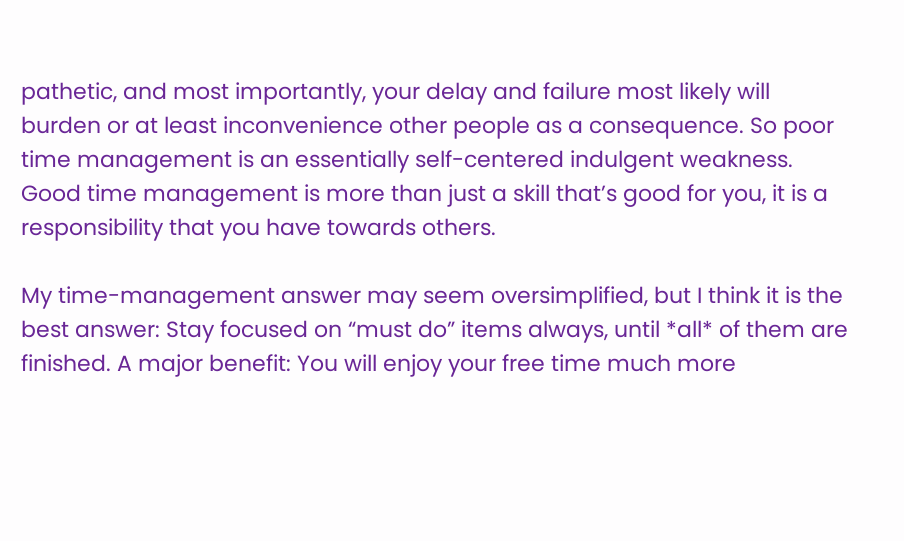pathetic, and most importantly, your delay and failure most likely will burden or at least inconvenience other people as a consequence. So poor time management is an essentially self-centered indulgent weakness. Good time management is more than just a skill that’s good for you, it is a responsibility that you have towards others.

My time-management answer may seem oversimplified, but I think it is the best answer: Stay focused on “must do” items always, until *all* of them are finished. A major benefit: You will enjoy your free time much more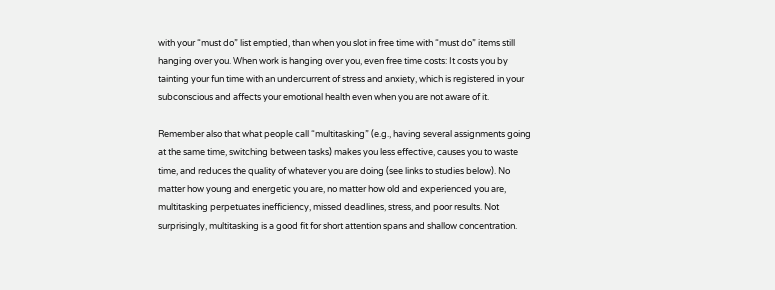with your “must do” list emptied, than when you slot in free time with “must do” items still hanging over you. When work is hanging over you, even free time costs: It costs you by tainting your fun time with an undercurrent of stress and anxiety, which is registered in your subconscious and affects your emotional health even when you are not aware of it.

Remember also that what people call “multitasking” (e.g., having several assignments going at the same time, switching between tasks) makes you less effective, causes you to waste time, and reduces the quality of whatever you are doing (see links to studies below). No matter how young and energetic you are, no matter how old and experienced you are, multitasking perpetuates inefficiency, missed deadlines, stress, and poor results. Not surprisingly, multitasking is a good fit for short attention spans and shallow concentration.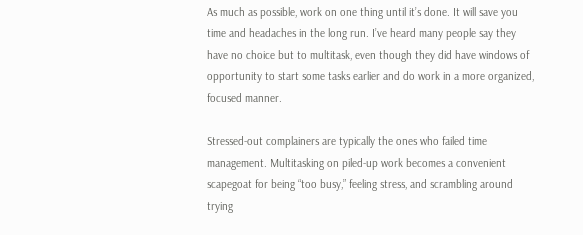As much as possible, work on one thing until it’s done. It will save you time and headaches in the long run. I’ve heard many people say they have no choice but to multitask, even though they did have windows of opportunity to start some tasks earlier and do work in a more organized, focused manner.

Stressed-out complainers are typically the ones who failed time management. Multitasking on piled-up work becomes a convenient scapegoat for being “too busy,” feeling stress, and scrambling around trying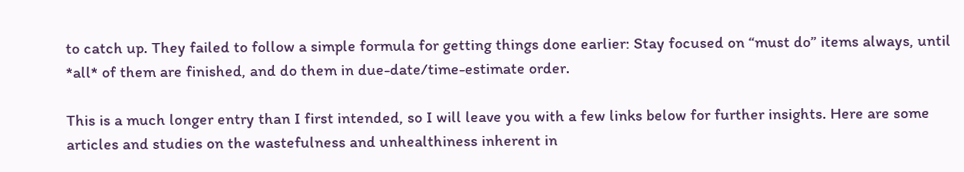to catch up. They failed to follow a simple formula for getting things done earlier: Stay focused on “must do” items always, until *all* of them are finished, and do them in due-date/time-estimate order.

This is a much longer entry than I first intended, so I will leave you with a few links below for further insights. Here are some articles and studies on the wastefulness and unhealthiness inherent in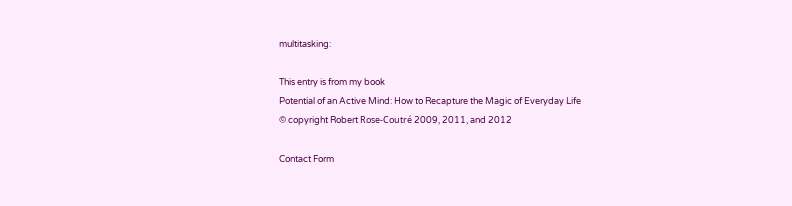multitasking:

This entry is from my book
Potential of an Active Mind: How to Recapture the Magic of Everyday Life
© copyright Robert Rose-Coutré 2009, 2011, and 2012

Contact Form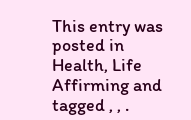This entry was posted in Health, Life Affirming and tagged , , .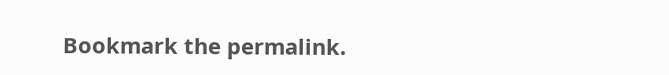Bookmark the permalink.